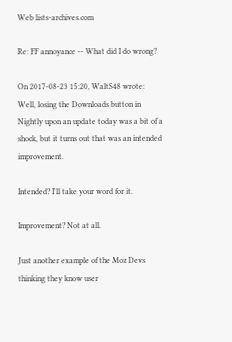Web lists-archives.com

Re: FF annoyance -- What did I do wrong?

On 2017-08-23 15:20, WaltS48 wrote:
Well, losing the Downloads button in Nightly upon an update today was a bit of a shock, but it turns out that was an intended improvement.

Intended? I'll take your word for it.

Improvement? Not at all.

Just another example of the Moz Devs thinking they know user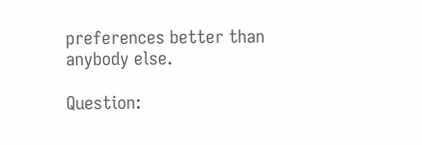preferences better than anybody else.

Question: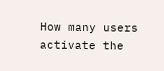How many users activate the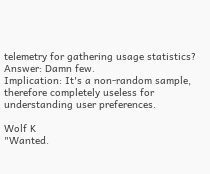telemetry for gathering usage statistics?
Answer: Damn few.
Implication: It's a non-random sample, therefore completely useless for understanding user preferences.

Wolf K
"Wanted.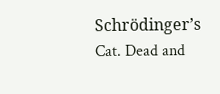Schrödinger’s Cat. Dead and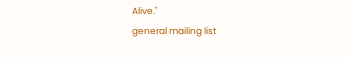Alive."
general mailing list